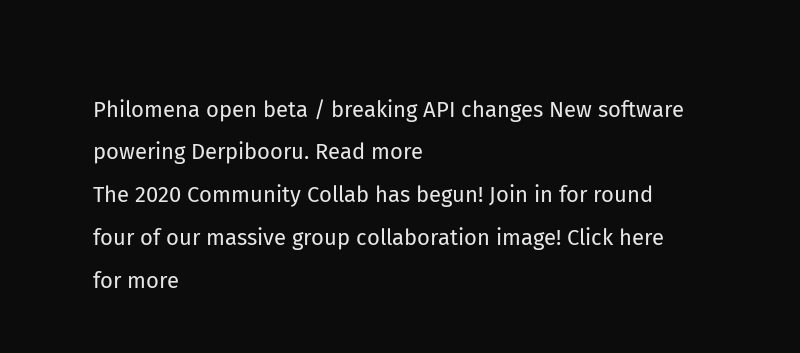Philomena open beta / breaking API changes New software powering Derpibooru. Read more
The 2020 Community Collab has begun! Join in for round four of our massive group collaboration image! Click here for more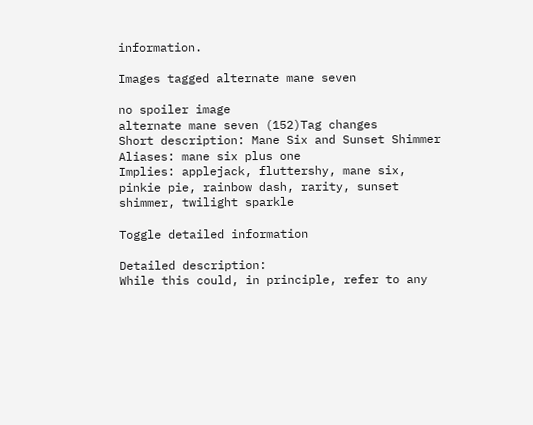information.

Images tagged alternate mane seven

no spoiler image
alternate mane seven (152)Tag changes
Short description: Mane Six and Sunset Shimmer
Aliases: mane six plus one
Implies: applejack, fluttershy, mane six, pinkie pie, rainbow dash, rarity, sunset shimmer, twilight sparkle

Toggle detailed information

Detailed description:
While this could, in principle, refer to any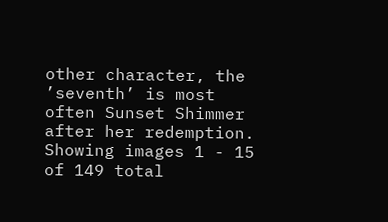other character, the ’seventh’ is most often Sunset Shimmer after her redemption.
Showing images 1 - 15 of 149 total